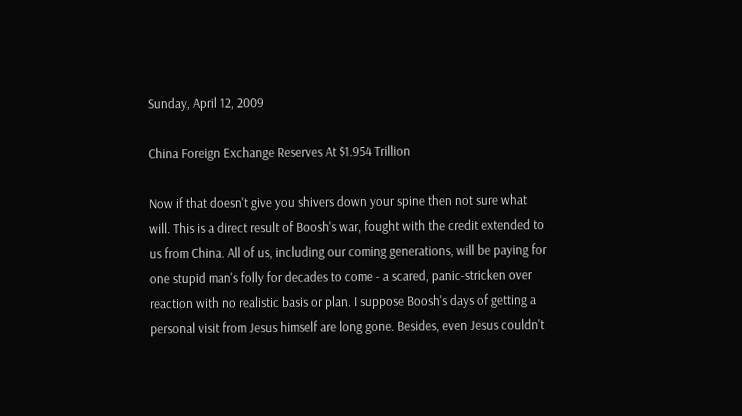Sunday, April 12, 2009

China Foreign Exchange Reserves At $1.954 Trillion

Now if that doesn't give you shivers down your spine then not sure what will. This is a direct result of Boosh's war, fought with the credit extended to us from China. All of us, including our coming generations, will be paying for one stupid man's folly for decades to come - a scared, panic-stricken over reaction with no realistic basis or plan. I suppose Boosh's days of getting a personal visit from Jesus himself are long gone. Besides, even Jesus couldn't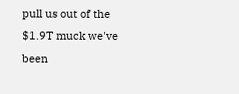pull us out of the $1.9T muck we've been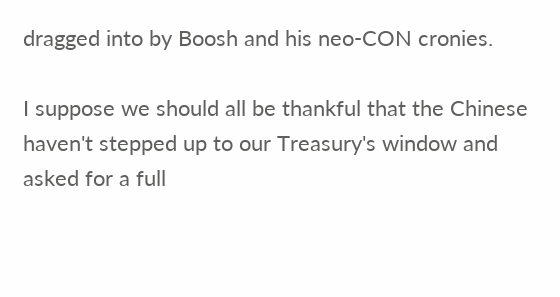dragged into by Boosh and his neo-CON cronies.

I suppose we should all be thankful that the Chinese haven't stepped up to our Treasury's window and asked for a full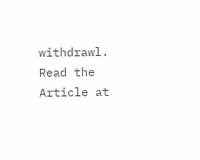withdrawl.
Read the Article at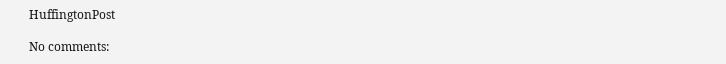HuffingtonPost

No comments: